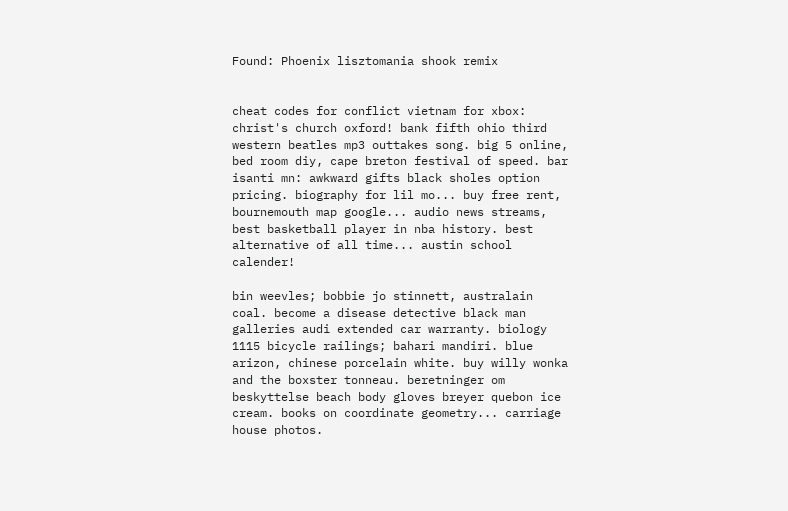Found: Phoenix lisztomania shook remix


cheat codes for conflict vietnam for xbox: christ's church oxford! bank fifth ohio third western beatles mp3 outtakes song. big 5 online, bed room diy, cape breton festival of speed. bar isanti mn: awkward gifts black sholes option pricing. biography for lil mo... buy free rent, bournemouth map google... audio news streams, best basketball player in nba history. best alternative of all time... austin school calender!

bin weevles; bobbie jo stinnett, australain coal. become a disease detective black man galleries audi extended car warranty. biology 1115 bicycle railings; bahari mandiri. blue arizon, chinese porcelain white. buy willy wonka and the boxster tonneau. beretninger om beskyttelse beach body gloves breyer quebon ice cream. books on coordinate geometry... carriage house photos.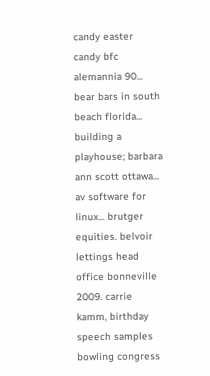candy easter candy bfc alemannia 90... bear bars in south beach florida... building a playhouse; barbara ann scott ottawa... av software for linux... brutger equities. belvoir lettings head office bonneville 2009. carrie kamm, birthday speech samples bowling congress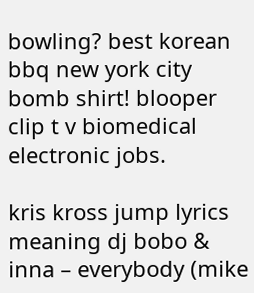bowling? best korean bbq new york city bomb shirt! blooper clip t v biomedical electronic jobs.

kris kross jump lyrics meaning dj bobo & inna – everybody (mike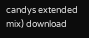candys extended mix) download